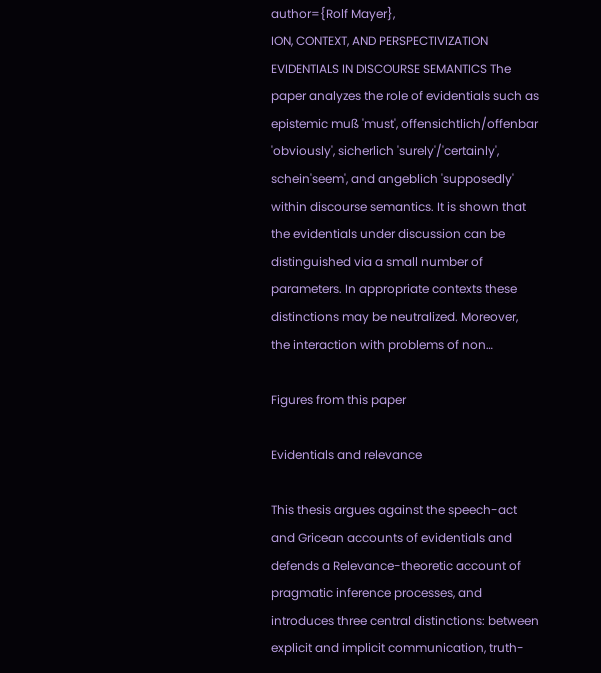author={Rolf Mayer},
ION, CONTEXT, AND PERSPECTIVIZATION EVIDENTIALS IN DISCOURSE SEMANTICS The paper analyzes the role of evidentials such as epistemic muß 'must', offensichtlich/offenbar 'obviously', sicherlich 'surely'/'certainly', schein'seem', and angeblich 'supposedly' within discourse semantics. It is shown that the evidentials under discussion can be distinguished via a small number of parameters. In appropriate contexts these distinctions may be neutralized. Moreover, the interaction with problems of non…

Figures from this paper

Evidentials and relevance

This thesis argues against the speech-act and Gricean accounts of evidentials and defends a Relevance-theoretic account of pragmatic inference processes, and introduces three central distinctions: between explicit and implicit communication, truth-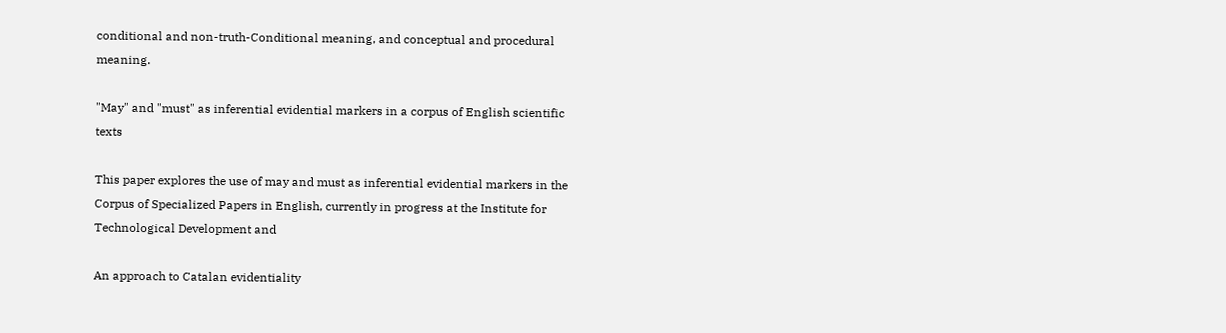conditional and non-truth-Conditional meaning, and conceptual and procedural meaning.

"May" and "must" as inferential evidential markers in a corpus of English scientific texts

This paper explores the use of may and must as inferential evidential markers in the Corpus of Specialized Papers in English, currently in progress at the Institute for Technological Development and

An approach to Catalan evidentiality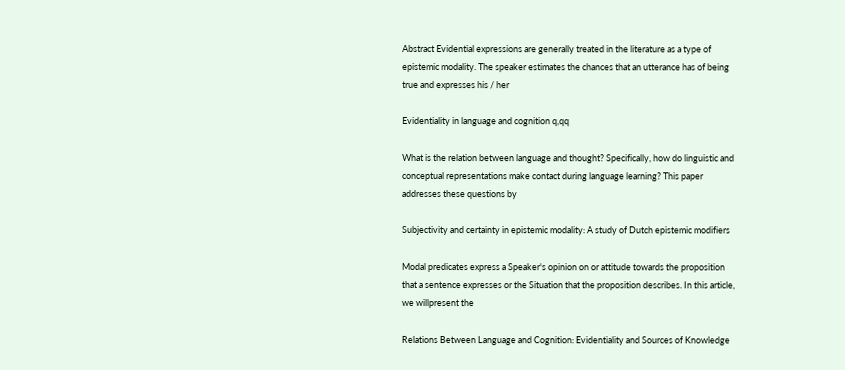Abstract Evidential expressions are generally treated in the literature as a type of epistemic modality. The speaker estimates the chances that an utterance has of being true and expresses his / her

Evidentiality in language and cognition q,qq

What is the relation between language and thought? Specifically, how do linguistic and conceptual representations make contact during language learning? This paper addresses these questions by

Subjectivity and certainty in epistemic modality: A study of Dutch epistemic modifiers

Modal predicates express a Speaker's opinion on or attitude towards the proposition that a sentence expresses or the Situation that the proposition describes. In this article, we willpresent the

Relations Between Language and Cognition: Evidentiality and Sources of Knowledge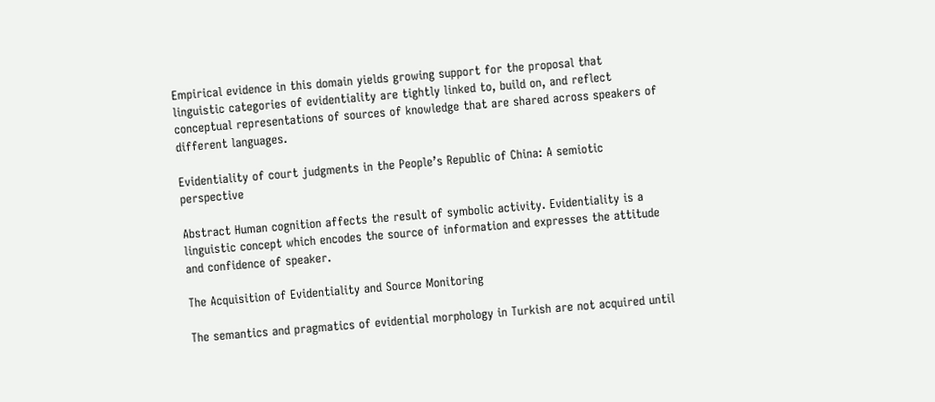Empirical evidence in this domain yields growing support for the proposal that linguistic categories of evidentiality are tightly linked to, build on, and reflect conceptual representations of sources of knowledge that are shared across speakers of different languages.

Evidentiality of court judgments in the People’s Republic of China: A semiotic perspective

Abstract Human cognition affects the result of symbolic activity. Evidentiality is a linguistic concept which encodes the source of information and expresses the attitude and confidence of speaker.

The Acquisition of Evidentiality and Source Monitoring

The semantics and pragmatics of evidential morphology in Turkish are not acquired until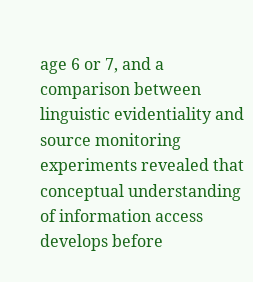age 6 or 7, and a comparison between linguistic evidentiality and source monitoring experiments revealed that conceptual understanding of information access develops before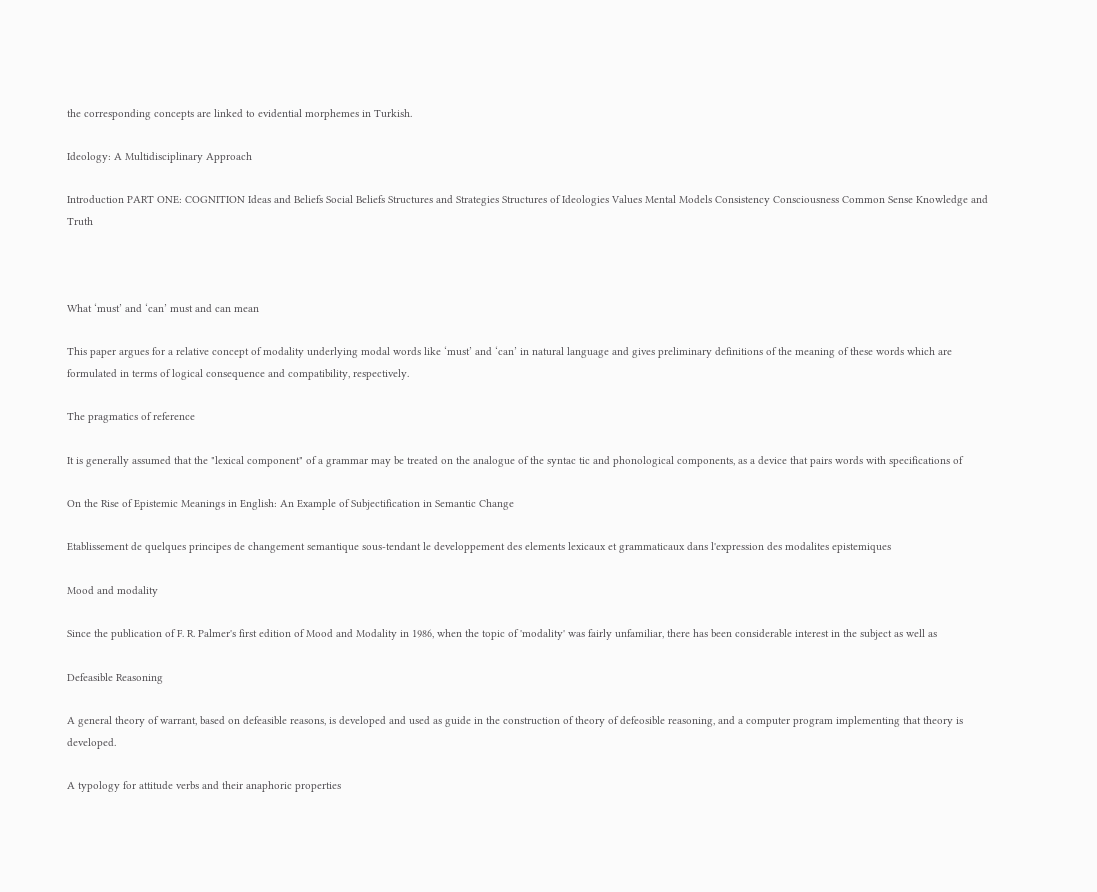the corresponding concepts are linked to evidential morphemes in Turkish.

Ideology: A Multidisciplinary Approach

Introduction PART ONE: COGNITION Ideas and Beliefs Social Beliefs Structures and Strategies Structures of Ideologies Values Mental Models Consistency Consciousness Common Sense Knowledge and Truth



What ‘must’ and ‘can’ must and can mean

This paper argues for a relative concept of modality underlying modal words like ‘must’ and ‘can’ in natural language and gives preliminary definitions of the meaning of these words which are formulated in terms of logical consequence and compatibility, respectively.

The pragmatics of reference

It is generally assumed that the "lexical component" of a grammar may be treated on the analogue of the syntac tic and phonological components, as a device that pairs words with specifications of

On the Rise of Epistemic Meanings in English: An Example of Subjectification in Semantic Change

Etablissement de quelques principes de changement semantique sous-tendant le developpement des elements lexicaux et grammaticaux dans l'expression des modalites epistemiques

Mood and modality

Since the publication of F. R. Palmer's first edition of Mood and Modality in 1986, when the topic of 'modality' was fairly unfamiliar, there has been considerable interest in the subject as well as

Defeasible Reasoning

A general theory of warrant, based on defeasible reasons, is developed and used as guide in the construction of theory of defeosible reasoning, and a computer program implementing that theory is developed.

A typology for attitude verbs and their anaphoric properties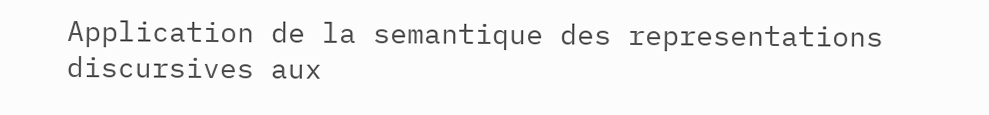Application de la semantique des representations discursives aux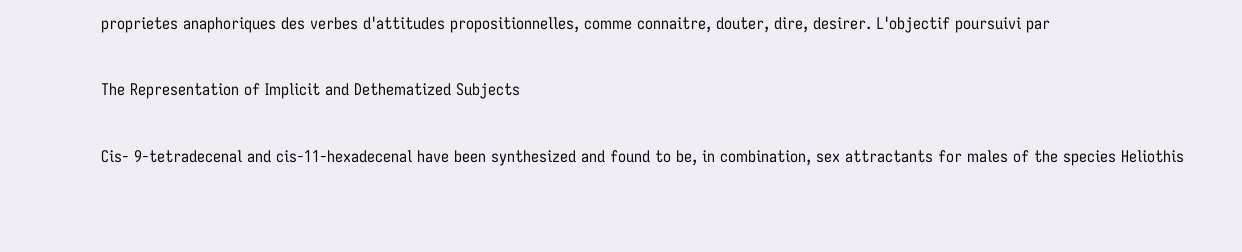proprietes anaphoriques des verbes d'attitudes propositionnelles, comme connaitre, douter, dire, desirer. L'objectif poursuivi par

The Representation of Implicit and Dethematized Subjects

Cis- 9-tetradecenal and cis-11-hexadecenal have been synthesized and found to be, in combination, sex attractants for males of the species Heliothis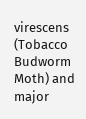virescens (Tobacco Budworm Moth) and major